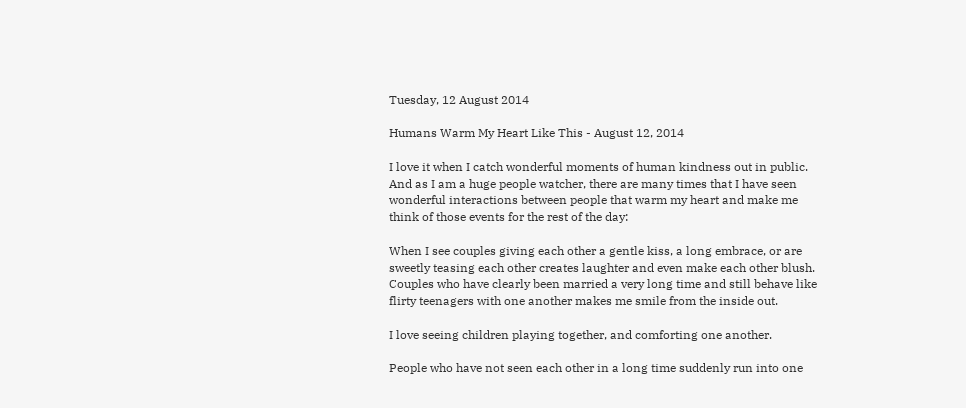Tuesday, 12 August 2014

Humans Warm My Heart Like This - August 12, 2014

I love it when I catch wonderful moments of human kindness out in public. And as I am a huge people watcher, there are many times that I have seen wonderful interactions between people that warm my heart and make me think of those events for the rest of the day:

When I see couples giving each other a gentle kiss, a long embrace, or are sweetly teasing each other creates laughter and even make each other blush.  Couples who have clearly been married a very long time and still behave like flirty teenagers with one another makes me smile from the inside out.

I love seeing children playing together, and comforting one another.

People who have not seen each other in a long time suddenly run into one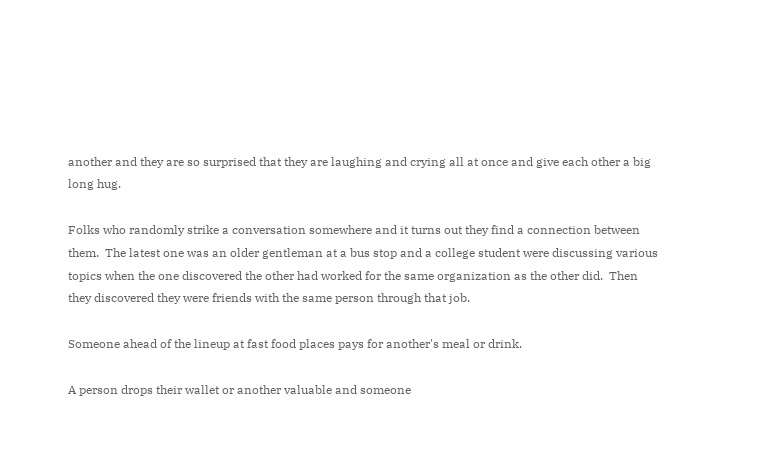another and they are so surprised that they are laughing and crying all at once and give each other a big long hug.

Folks who randomly strike a conversation somewhere and it turns out they find a connection between them.  The latest one was an older gentleman at a bus stop and a college student were discussing various topics when the one discovered the other had worked for the same organization as the other did.  Then they discovered they were friends with the same person through that job.

Someone ahead of the lineup at fast food places pays for another's meal or drink.

A person drops their wallet or another valuable and someone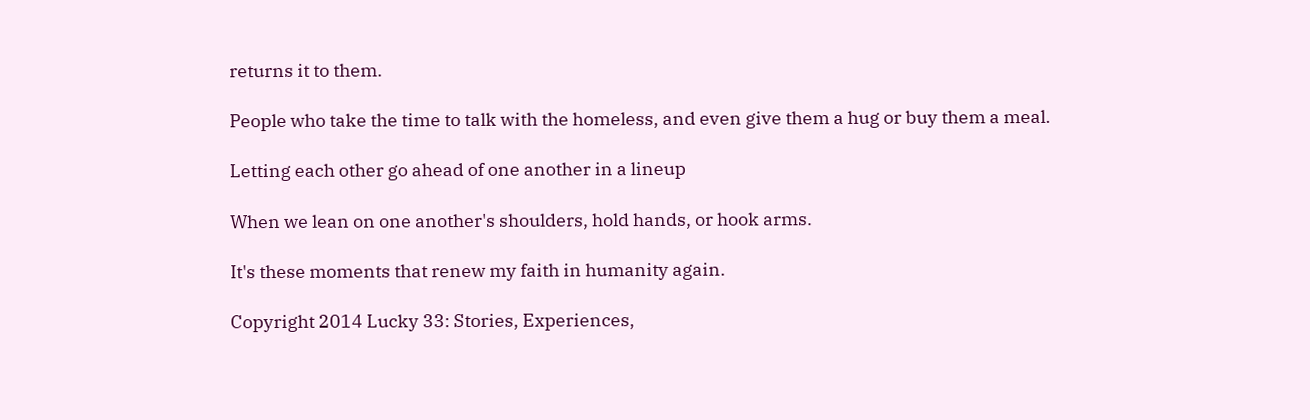returns it to them.

People who take the time to talk with the homeless, and even give them a hug or buy them a meal.

Letting each other go ahead of one another in a lineup

When we lean on one another's shoulders, hold hands, or hook arms.

It's these moments that renew my faith in humanity again.

Copyright 2014 Lucky 33: Stories, Experiences,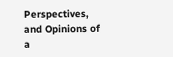Perspectives, and Opinions of a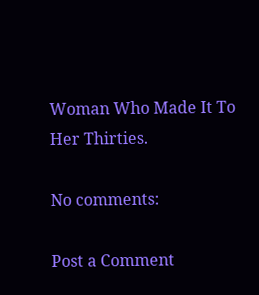Woman Who Made It To Her Thirties.

No comments:

Post a Comment